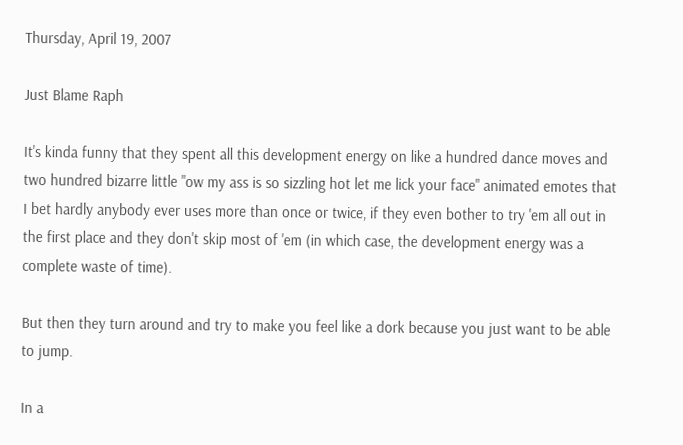Thursday, April 19, 2007

Just Blame Raph

It's kinda funny that they spent all this development energy on like a hundred dance moves and two hundred bizarre little "ow my ass is so sizzling hot let me lick your face" animated emotes that I bet hardly anybody ever uses more than once or twice, if they even bother to try 'em all out in the first place and they don't skip most of 'em (in which case, the development energy was a complete waste of time).

But then they turn around and try to make you feel like a dork because you just want to be able to jump.

In a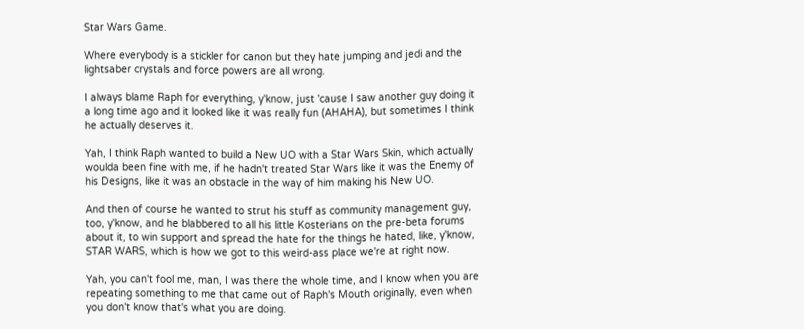Star Wars Game.

Where everybody is a stickler for canon but they hate jumping and jedi and the lightsaber crystals and force powers are all wrong.

I always blame Raph for everything, y'know, just 'cause I saw another guy doing it a long time ago and it looked like it was really fun (AHAHA), but sometimes I think he actually deserves it.

Yah, I think Raph wanted to build a New UO with a Star Wars Skin, which actually woulda been fine with me, if he hadn't treated Star Wars like it was the Enemy of his Designs, like it was an obstacle in the way of him making his New UO.

And then of course he wanted to strut his stuff as community management guy, too, y'know, and he blabbered to all his little Kosterians on the pre-beta forums about it, to win support and spread the hate for the things he hated, like, y'know, STAR WARS, which is how we got to this weird-ass place we're at right now.

Yah, you can't fool me, man, I was there the whole time, and I know when you are repeating something to me that came out of Raph's Mouth originally, even when you don't know that's what you are doing.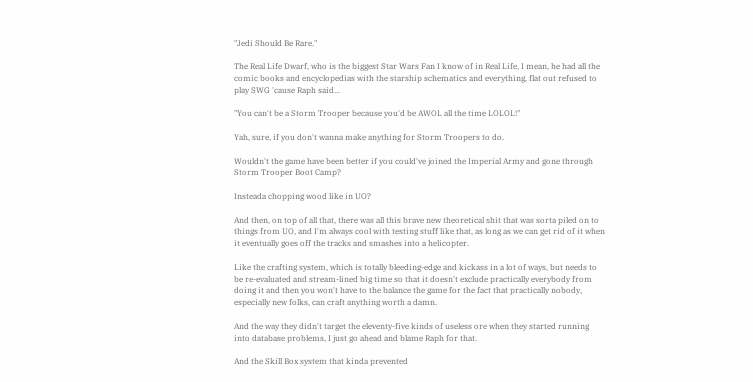"Jedi Should Be Rare."

The Real Life Dwarf, who is the biggest Star Wars Fan I know of in Real Life, I mean, he had all the comic books and encyclopedias with the starship schematics and everything, flat out refused to play SWG 'cause Raph said...

"You can't be a Storm Trooper because you'd be AWOL all the time LOLOL!"

Yah, sure, if you don't wanna make anything for Storm Troopers to do.

Wouldn't the game have been better if you could've joined the Imperial Army and gone through Storm Trooper Boot Camp?

Insteada chopping wood like in UO?

And then, on top of all that, there was all this brave new theoretical shit that was sorta piled on to things from UO, and I'm always cool with testing stuff like that, as long as we can get rid of it when it eventually goes off the tracks and smashes into a helicopter.

Like the crafting system, which is totally bleeding-edge and kickass in a lot of ways, but needs to be re-evaluated and stream-lined big time so that it doesn't exclude practically everybody from doing it and then you won't have to the balance the game for the fact that practically nobody, especially new folks, can craft anything worth a damn.

And the way they didn't target the eleventy-five kinds of useless ore when they started running into database problems, I just go ahead and blame Raph for that.

And the Skill Box system that kinda prevented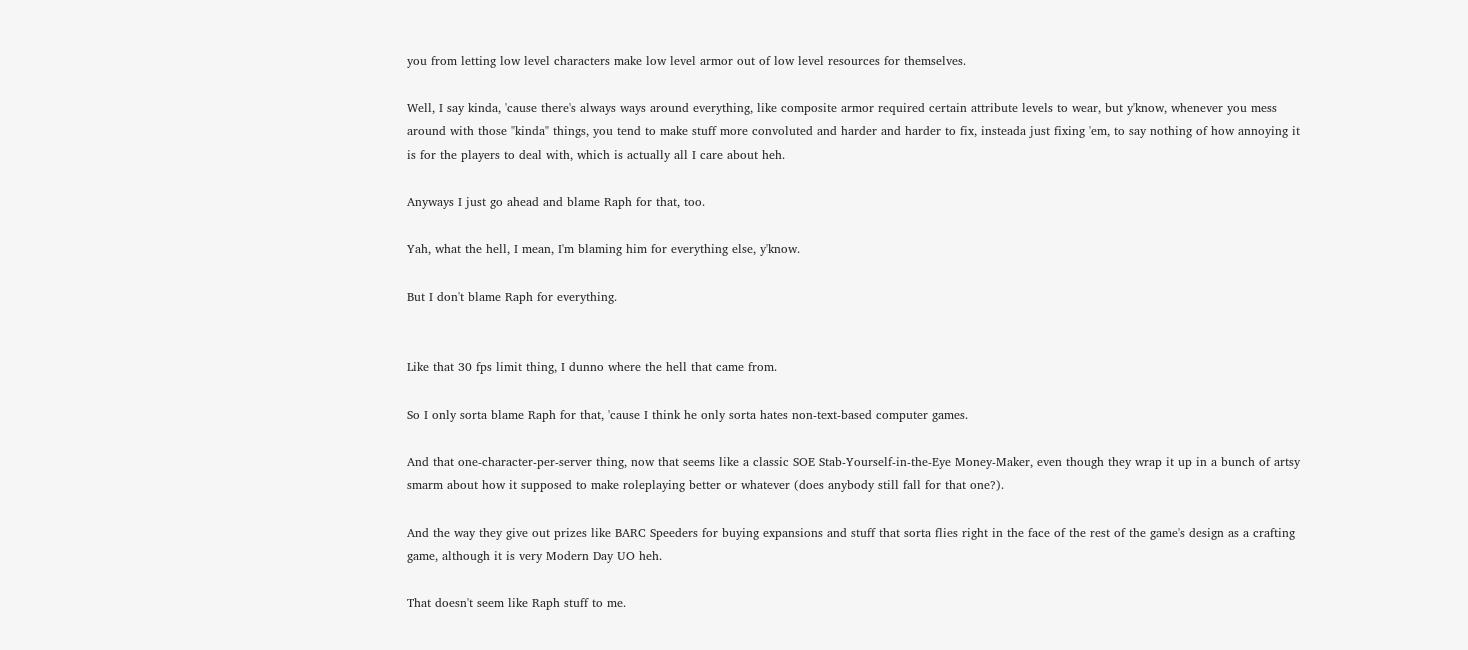you from letting low level characters make low level armor out of low level resources for themselves.

Well, I say kinda, 'cause there's always ways around everything, like composite armor required certain attribute levels to wear, but y'know, whenever you mess around with those "kinda" things, you tend to make stuff more convoluted and harder and harder to fix, insteada just fixing 'em, to say nothing of how annoying it is for the players to deal with, which is actually all I care about heh.

Anyways I just go ahead and blame Raph for that, too.

Yah, what the hell, I mean, I'm blaming him for everything else, y'know.

But I don't blame Raph for everything.


Like that 30 fps limit thing, I dunno where the hell that came from.

So I only sorta blame Raph for that, 'cause I think he only sorta hates non-text-based computer games.

And that one-character-per-server thing, now that seems like a classic SOE Stab-Yourself-in-the-Eye Money-Maker, even though they wrap it up in a bunch of artsy smarm about how it supposed to make roleplaying better or whatever (does anybody still fall for that one?).

And the way they give out prizes like BARC Speeders for buying expansions and stuff that sorta flies right in the face of the rest of the game's design as a crafting game, although it is very Modern Day UO heh.

That doesn't seem like Raph stuff to me.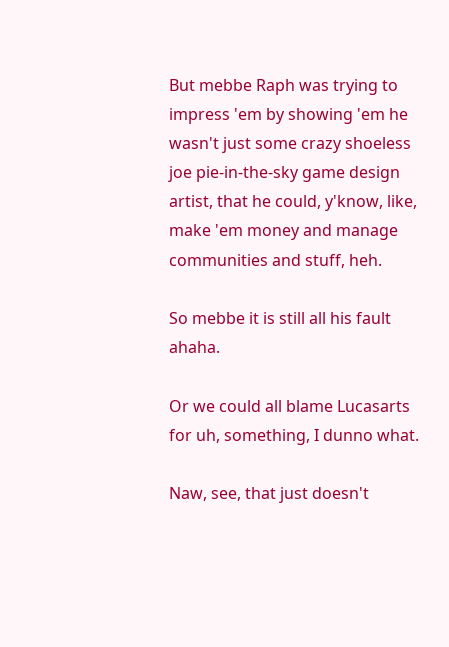But mebbe Raph was trying to impress 'em by showing 'em he wasn't just some crazy shoeless joe pie-in-the-sky game design artist, that he could, y'know, like, make 'em money and manage communities and stuff, heh.

So mebbe it is still all his fault ahaha.

Or we could all blame Lucasarts for uh, something, I dunno what.

Naw, see, that just doesn't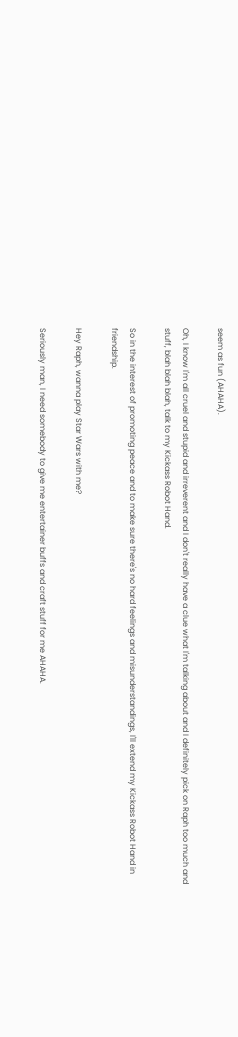seem as fun (AHAHA).

Oh, I know I'm all cruel and stupid and irreverent and I don't really have a clue what I'm talking about and I definitely pick on Raph too much and stuff, blah blah blah, talk to my Kickass Robot Hand.

So in the interest of promoting peace and to make sure there's no hard feelings and misunderstandings, I'll extend my Kickass Robot Hand in friendship.

Hey Raph, wanna play Star Wars with me?

Seriously man, I need somebody to give me entertainer buffs and craft stuff for me AHAHA.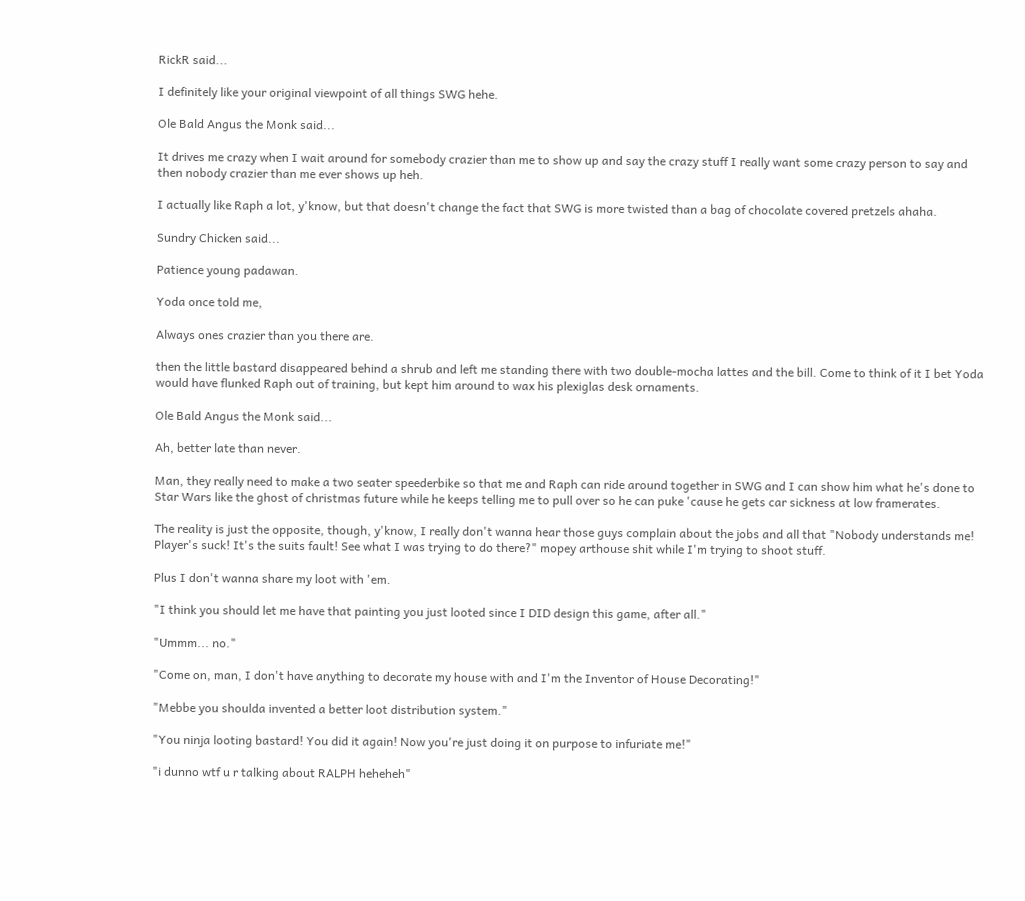RickR said...

I definitely like your original viewpoint of all things SWG hehe.

Ole Bald Angus the Monk said...

It drives me crazy when I wait around for somebody crazier than me to show up and say the crazy stuff I really want some crazy person to say and then nobody crazier than me ever shows up heh.

I actually like Raph a lot, y'know, but that doesn't change the fact that SWG is more twisted than a bag of chocolate covered pretzels ahaha.

Sundry Chicken said...

Patience young padawan.

Yoda once told me,

Always ones crazier than you there are.

then the little bastard disappeared behind a shrub and left me standing there with two double-mocha lattes and the bill. Come to think of it I bet Yoda would have flunked Raph out of training, but kept him around to wax his plexiglas desk ornaments.

Ole Bald Angus the Monk said...

Ah, better late than never.

Man, they really need to make a two seater speederbike so that me and Raph can ride around together in SWG and I can show him what he's done to Star Wars like the ghost of christmas future while he keeps telling me to pull over so he can puke 'cause he gets car sickness at low framerates.

The reality is just the opposite, though, y'know, I really don't wanna hear those guys complain about the jobs and all that "Nobody understands me! Player's suck! It's the suits fault! See what I was trying to do there?" mopey arthouse shit while I'm trying to shoot stuff.

Plus I don't wanna share my loot with 'em.

"I think you should let me have that painting you just looted since I DID design this game, after all."

"Ummm... no."

"Come on, man, I don't have anything to decorate my house with and I'm the Inventor of House Decorating!"

"Mebbe you shoulda invented a better loot distribution system."

"You ninja looting bastard! You did it again! Now you're just doing it on purpose to infuriate me!"

"i dunno wtf u r talking about RALPH heheheh"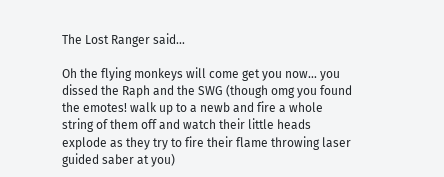The Lost Ranger said...

Oh the flying monkeys will come get you now... you dissed the Raph and the SWG (though omg you found the emotes! walk up to a newb and fire a whole string of them off and watch their little heads explode as they try to fire their flame throwing laser guided saber at you)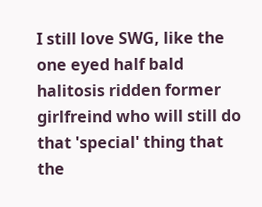I still love SWG, like the one eyed half bald halitosis ridden former girlfreind who will still do that 'special' thing that the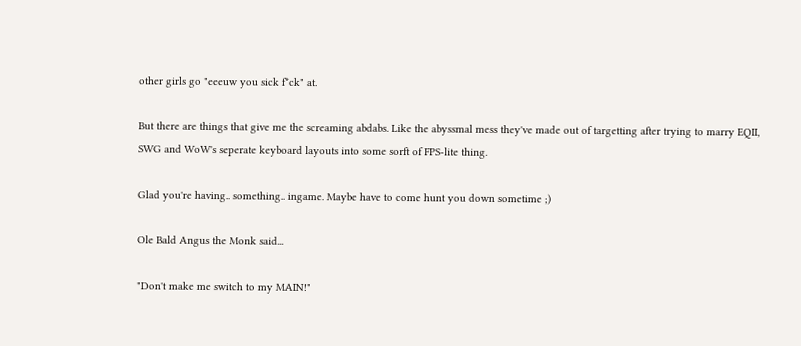other girls go "eeeuw you sick f*ck" at.

But there are things that give me the screaming abdabs. Like the abyssmal mess they've made out of targetting after trying to marry EQII, SWG and WoW's seperate keyboard layouts into some sorft of FPS-lite thing.

Glad you're having.. something.. ingame. Maybe have to come hunt you down sometime ;)

Ole Bald Angus the Monk said...

"Don't make me switch to my MAIN!"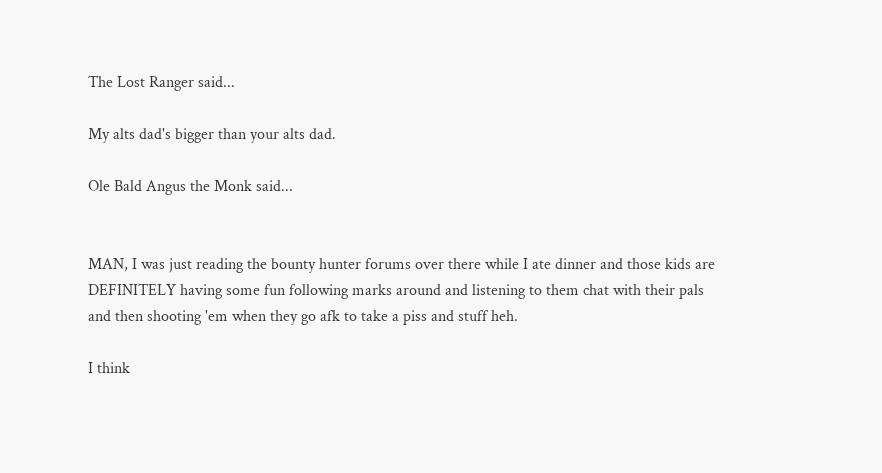The Lost Ranger said...

My alts dad's bigger than your alts dad.

Ole Bald Angus the Monk said...


MAN, I was just reading the bounty hunter forums over there while I ate dinner and those kids are DEFINITELY having some fun following marks around and listening to them chat with their pals and then shooting 'em when they go afk to take a piss and stuff heh.

I think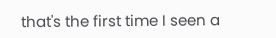that's the first time I seen a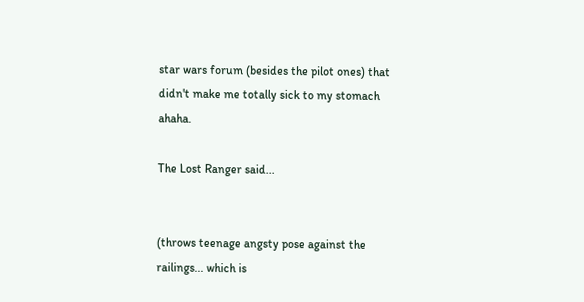star wars forum (besides the pilot ones) that didn't make me totally sick to my stomach ahaha.

The Lost Ranger said...


(throws teenage angsty pose against the railings... which is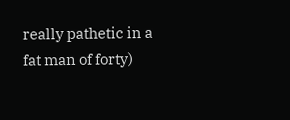really pathetic in a fat man of forty)